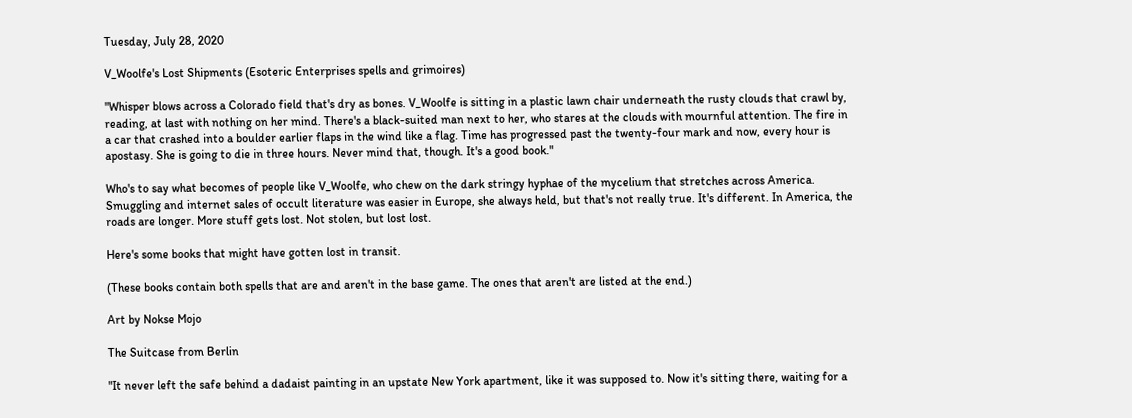Tuesday, July 28, 2020

V_Woolfe's Lost Shipments (Esoteric Enterprises spells and grimoires)

"Whisper blows across a Colorado field that's dry as bones. V_Woolfe is sitting in a plastic lawn chair underneath the rusty clouds that crawl by, reading, at last with nothing on her mind. There's a black-suited man next to her, who stares at the clouds with mournful attention. The fire in a car that crashed into a boulder earlier flaps in the wind like a flag. Time has progressed past the twenty-four mark and now, every hour is apostasy. She is going to die in three hours. Never mind that, though. It's a good book."

Who's to say what becomes of people like V_Woolfe, who chew on the dark stringy hyphae of the mycelium that stretches across America. Smuggling and internet sales of occult literature was easier in Europe, she always held, but that's not really true. It's different. In America, the roads are longer. More stuff gets lost. Not stolen, but lost lost.

Here's some books that might have gotten lost in transit.

(These books contain both spells that are and aren't in the base game. The ones that aren't are listed at the end.)

Art by Nokse Mojo

The Suitcase from Berlin

"It never left the safe behind a dadaist painting in an upstate New York apartment, like it was supposed to. Now it's sitting there, waiting for a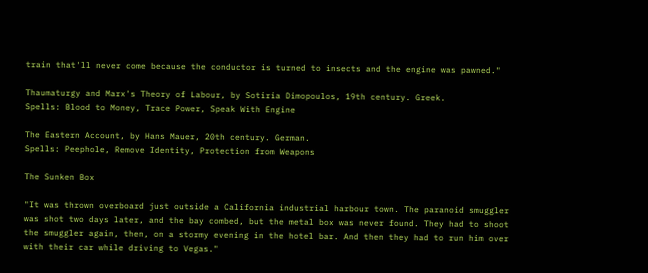train that'll never come because the conductor is turned to insects and the engine was pawned."

Thaumaturgy and Marx's Theory of Labour, by Sotiria Dimopoulos, 19th century. Greek.
Spells: Blood to Money, Trace Power, Speak With Engine

The Eastern Account, by Hans Mauer, 20th century. German.
Spells: Peephole, Remove Identity, Protection from Weapons

The Sunken Box

"It was thrown overboard just outside a California industrial harbour town. The paranoid smuggler was shot two days later, and the bay combed, but the metal box was never found. They had to shoot the smuggler again, then, on a stormy evening in the hotel bar. And then they had to run him over with their car while driving to Vegas."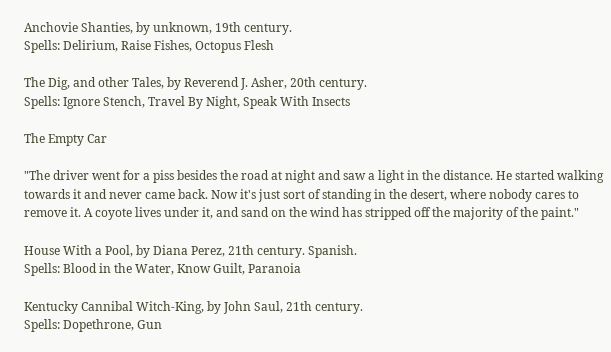Anchovie Shanties, by unknown, 19th century.
Spells: Delirium, Raise Fishes, Octopus Flesh

The Dig, and other Tales, by Reverend J. Asher, 20th century.
Spells: Ignore Stench, Travel By Night, Speak With Insects

The Empty Car

"The driver went for a piss besides the road at night and saw a light in the distance. He started walking towards it and never came back. Now it's just sort of standing in the desert, where nobody cares to remove it. A coyote lives under it, and sand on the wind has stripped off the majority of the paint."

House With a Pool, by Diana Perez, 21th century. Spanish.
Spells: Blood in the Water, Know Guilt, Paranoia

Kentucky Cannibal Witch-King, by John Saul, 21th century.
Spells: Dopethrone, Gun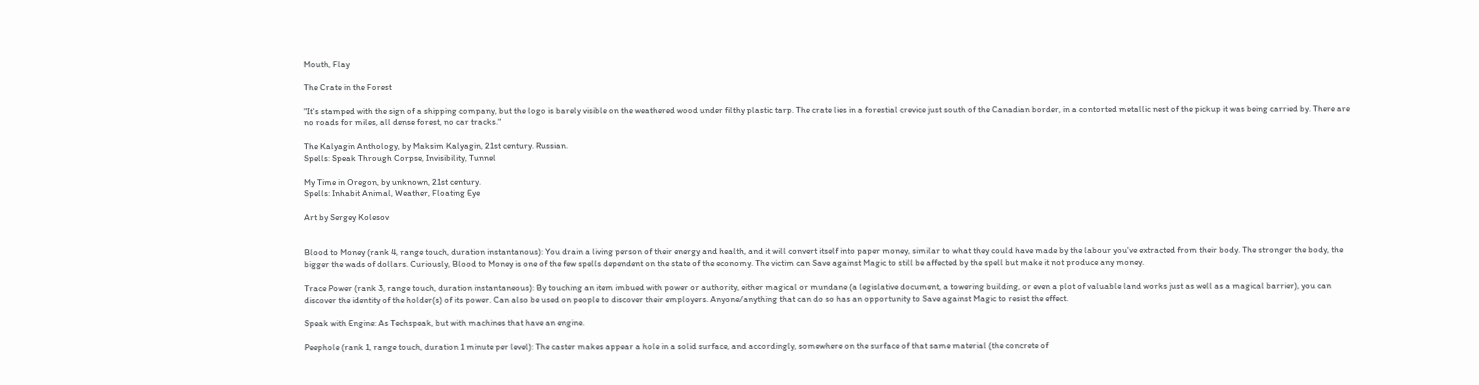Mouth, Flay

The Crate in the Forest

"It's stamped with the sign of a shipping company, but the logo is barely visible on the weathered wood under filthy plastic tarp. The crate lies in a forestial crevice just south of the Canadian border, in a contorted metallic nest of the pickup it was being carried by. There are no roads for miles, all dense forest, no car tracks."

The Kalyagin Anthology, by Maksim Kalyagin, 21st century. Russian.
Spells: Speak Through Corpse, Invisibility, Tunnel

My Time in Oregon, by unknown, 21st century.
Spells: Inhabit Animal, Weather, Floating Eye

Art by Sergey Kolesov


Blood to Money (rank 4, range touch, duration instantanous): You drain a living person of their energy and health, and it will convert itself into paper money, similar to what they could have made by the labour you've extracted from their body. The stronger the body, the bigger the wads of dollars. Curiously, Blood to Money is one of the few spells dependent on the state of the economy. The victim can Save against Magic to still be affected by the spell but make it not produce any money.

Trace Power (rank 3, range touch, duration instantaneous): By touching an item imbued with power or authority, either magical or mundane (a legislative document, a towering building, or even a plot of valuable land works just as well as a magical barrier), you can discover the identity of the holder(s) of its power. Can also be used on people to discover their employers. Anyone/anything that can do so has an opportunity to Save against Magic to resist the effect.

Speak with Engine: As Techspeak, but with machines that have an engine.

Peephole (rank 1, range touch, duration 1 minute per level): The caster makes appear a hole in a solid surface, and accordingly, somewhere on the surface of that same material (the concrete of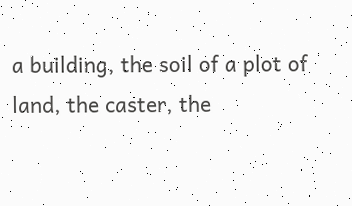a building, the soil of a plot of land, the caster, the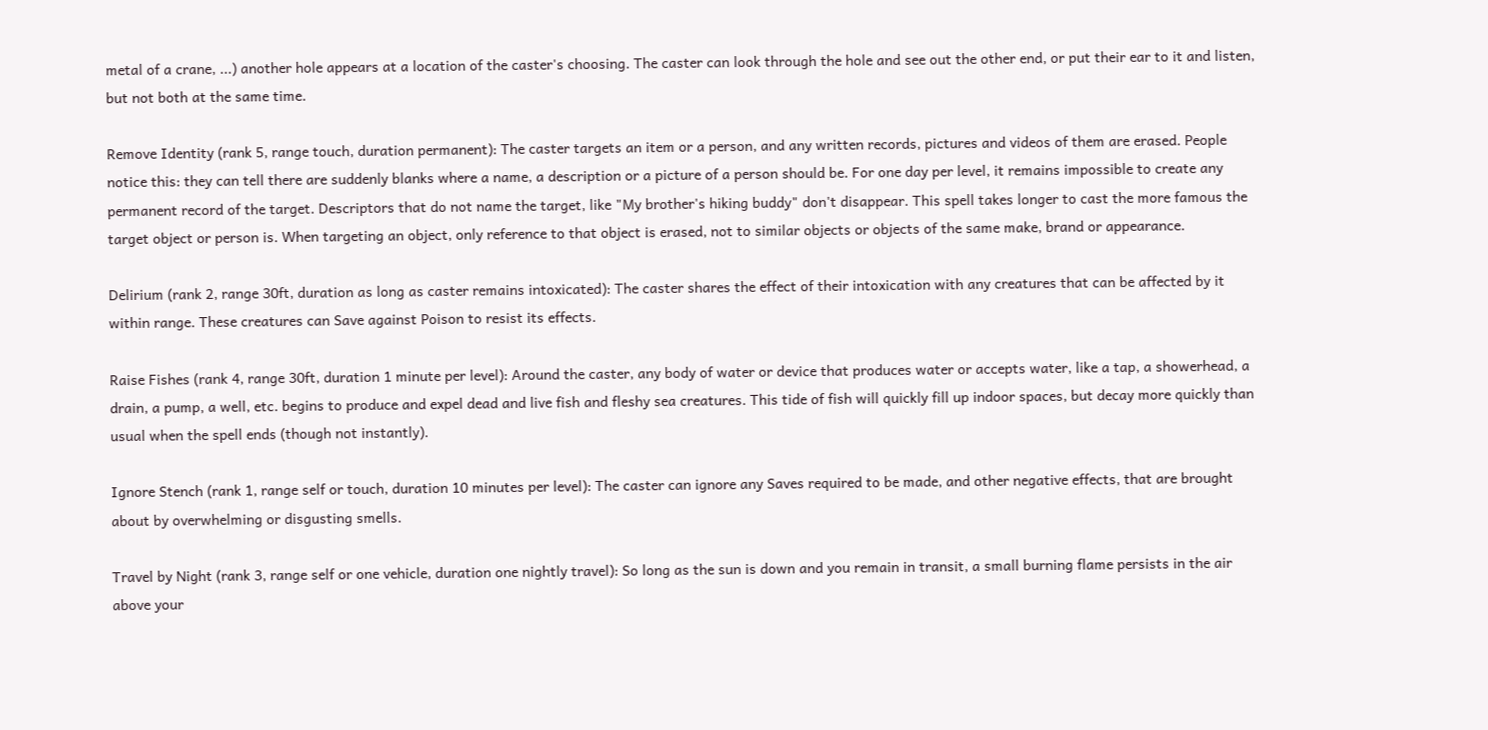metal of a crane, ...) another hole appears at a location of the caster's choosing. The caster can look through the hole and see out the other end, or put their ear to it and listen, but not both at the same time.

Remove Identity (rank 5, range touch, duration permanent): The caster targets an item or a person, and any written records, pictures and videos of them are erased. People notice this: they can tell there are suddenly blanks where a name, a description or a picture of a person should be. For one day per level, it remains impossible to create any permanent record of the target. Descriptors that do not name the target, like "My brother's hiking buddy" don't disappear. This spell takes longer to cast the more famous the target object or person is. When targeting an object, only reference to that object is erased, not to similar objects or objects of the same make, brand or appearance.

Delirium (rank 2, range 30ft, duration as long as caster remains intoxicated): The caster shares the effect of their intoxication with any creatures that can be affected by it within range. These creatures can Save against Poison to resist its effects.

Raise Fishes (rank 4, range 30ft, duration 1 minute per level): Around the caster, any body of water or device that produces water or accepts water, like a tap, a showerhead, a drain, a pump, a well, etc. begins to produce and expel dead and live fish and fleshy sea creatures. This tide of fish will quickly fill up indoor spaces, but decay more quickly than usual when the spell ends (though not instantly).

Ignore Stench (rank 1, range self or touch, duration 10 minutes per level): The caster can ignore any Saves required to be made, and other negative effects, that are brought about by overwhelming or disgusting smells.

Travel by Night (rank 3, range self or one vehicle, duration one nightly travel): So long as the sun is down and you remain in transit, a small burning flame persists in the air above your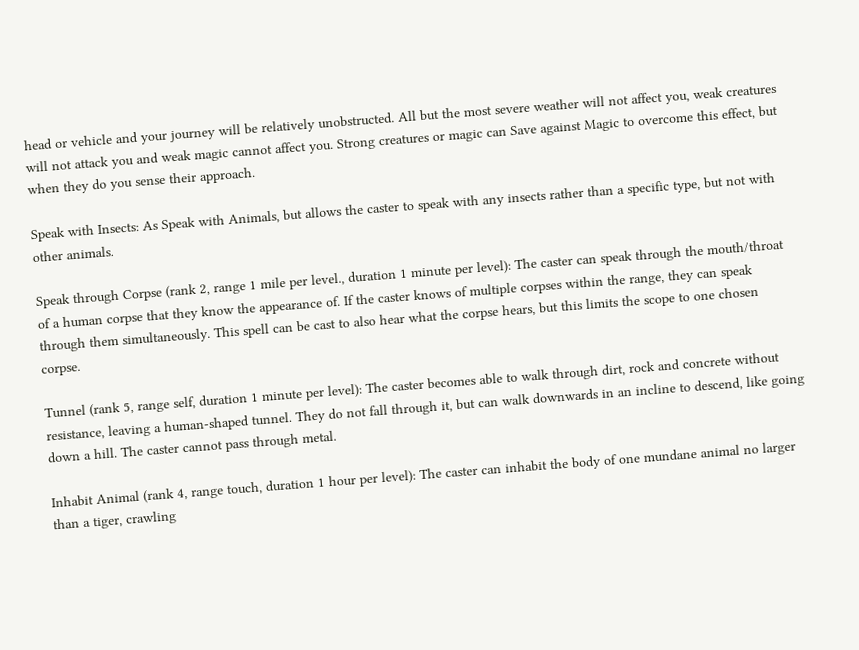head or vehicle and your journey will be relatively unobstructed. All but the most severe weather will not affect you, weak creatures will not attack you and weak magic cannot affect you. Strong creatures or magic can Save against Magic to overcome this effect, but when they do you sense their approach.

Speak with Insects: As Speak with Animals, but allows the caster to speak with any insects rather than a specific type, but not with other animals.

Speak through Corpse (rank 2, range 1 mile per level., duration 1 minute per level): The caster can speak through the mouth/throat of a human corpse that they know the appearance of. If the caster knows of multiple corpses within the range, they can speak through them simultaneously. This spell can be cast to also hear what the corpse hears, but this limits the scope to one chosen corpse.

Tunnel (rank 5, range self, duration 1 minute per level): The caster becomes able to walk through dirt, rock and concrete without resistance, leaving a human-shaped tunnel. They do not fall through it, but can walk downwards in an incline to descend, like going down a hill. The caster cannot pass through metal.

Inhabit Animal (rank 4, range touch, duration 1 hour per level): The caster can inhabit the body of one mundane animal no larger than a tiger, crawling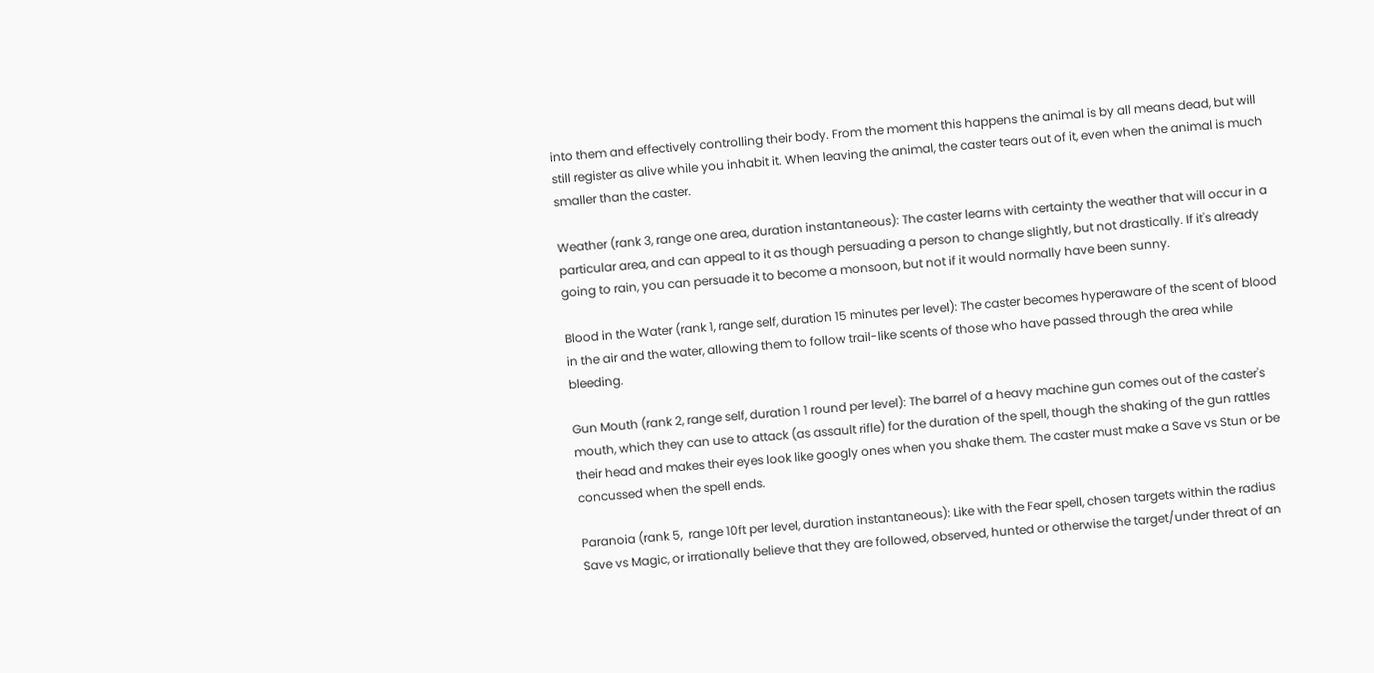into them and effectively controlling their body. From the moment this happens the animal is by all means dead, but will still register as alive while you inhabit it. When leaving the animal, the caster tears out of it, even when the animal is much smaller than the caster.

Weather (rank 3, range one area, duration instantaneous): The caster learns with certainty the weather that will occur in a particular area, and can appeal to it as though persuading a person to change slightly, but not drastically. If it's already going to rain, you can persuade it to become a monsoon, but not if it would normally have been sunny.

Blood in the Water (rank 1, range self, duration 15 minutes per level): The caster becomes hyperaware of the scent of blood in the air and the water, allowing them to follow trail-like scents of those who have passed through the area while bleeding.

Gun Mouth (rank 2, range self, duration 1 round per level): The barrel of a heavy machine gun comes out of the caster's mouth, which they can use to attack (as assault rifle) for the duration of the spell, though the shaking of the gun rattles their head and makes their eyes look like googly ones when you shake them. The caster must make a Save vs Stun or be concussed when the spell ends.

Paranoia (rank 5,  range 10ft per level, duration instantaneous): Like with the Fear spell, chosen targets within the radius Save vs Magic, or irrationally believe that they are followed, observed, hunted or otherwise the target/under threat of an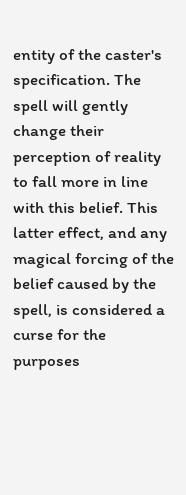entity of the caster's specification. The spell will gently change their perception of reality to fall more in line with this belief. This latter effect, and any magical forcing of the belief caused by the spell, is considered a curse for the purposes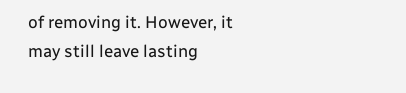of removing it. However, it may still leave lasting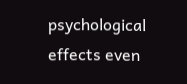psychological effects even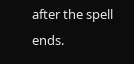after the spell ends.